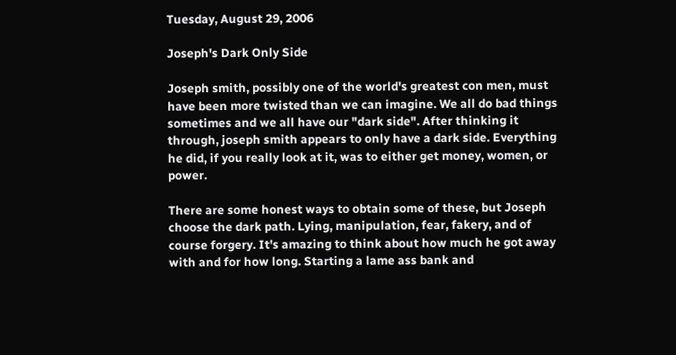Tuesday, August 29, 2006

Joseph's Dark Only Side

Joseph smith, possibly one of the world's greatest con men, must have been more twisted than we can imagine. We all do bad things sometimes and we all have our "dark side". After thinking it through, joseph smith appears to only have a dark side. Everything he did, if you really look at it, was to either get money, women, or power.

There are some honest ways to obtain some of these, but Joseph choose the dark path. Lying, manipulation, fear, fakery, and of course forgery. It's amazing to think about how much he got away with and for how long. Starting a lame ass bank and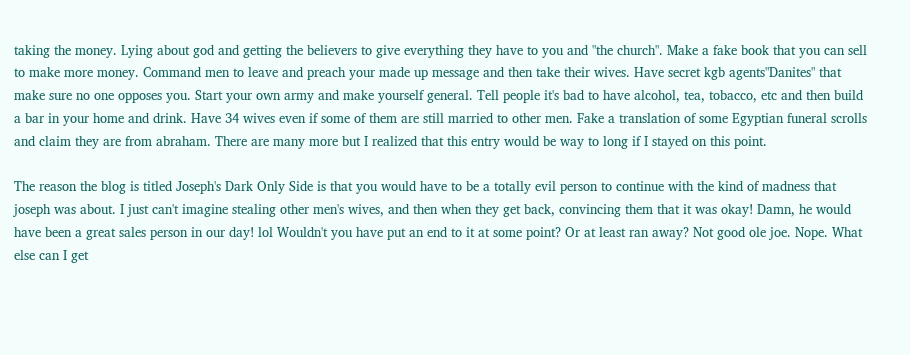taking the money. Lying about god and getting the believers to give everything they have to you and "the church". Make a fake book that you can sell to make more money. Command men to leave and preach your made up message and then take their wives. Have secret kgb agents"Danites" that make sure no one opposes you. Start your own army and make yourself general. Tell people it's bad to have alcohol, tea, tobacco, etc and then build a bar in your home and drink. Have 34 wives even if some of them are still married to other men. Fake a translation of some Egyptian funeral scrolls and claim they are from abraham. There are many more but I realized that this entry would be way to long if I stayed on this point.

The reason the blog is titled Joseph's Dark Only Side is that you would have to be a totally evil person to continue with the kind of madness that joseph was about. I just can't imagine stealing other men's wives, and then when they get back, convincing them that it was okay! Damn, he would have been a great sales person in our day! lol Wouldn't you have put an end to it at some point? Or at least ran away? Not good ole joe. Nope. What else can I get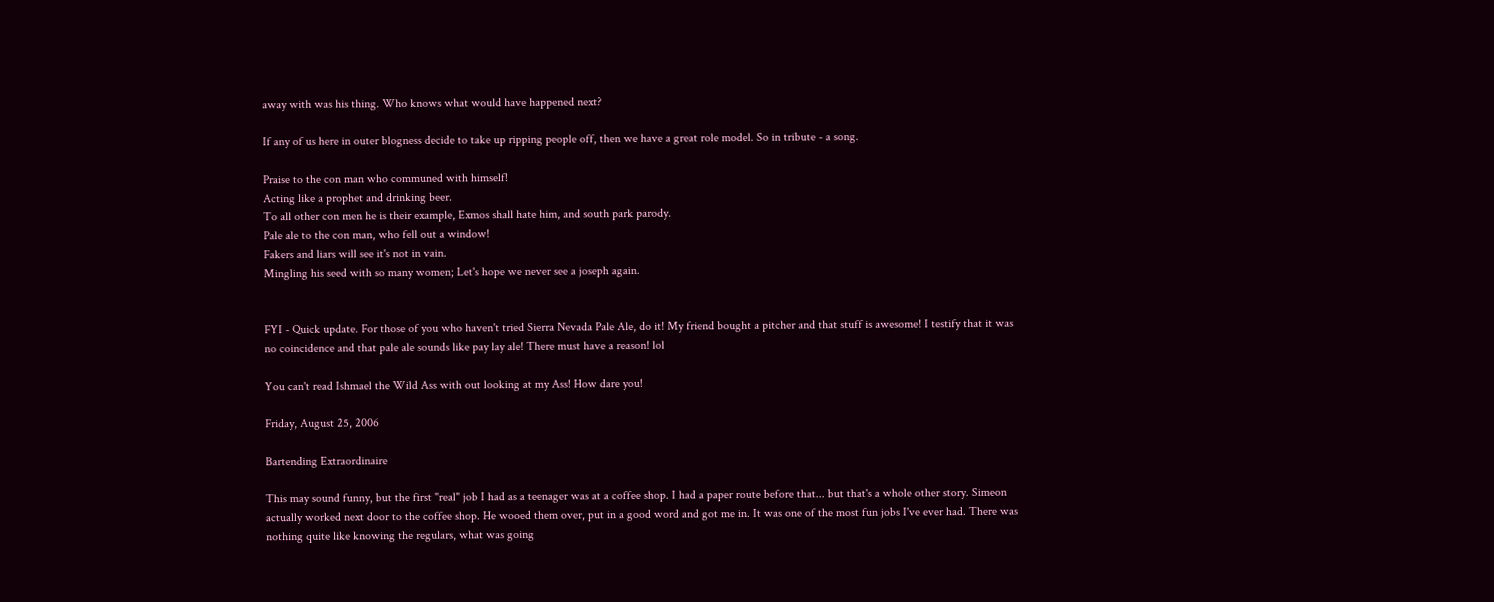away with was his thing. Who knows what would have happened next?

If any of us here in outer blogness decide to take up ripping people off, then we have a great role model. So in tribute - a song.

Praise to the con man who communed with himself!
Acting like a prophet and drinking beer.
To all other con men he is their example, Exmos shall hate him, and south park parody.
Pale ale to the con man, who fell out a window!
Fakers and liars will see it's not in vain.
Mingling his seed with so many women; Let's hope we never see a joseph again.


FYI - Quick update. For those of you who haven't tried Sierra Nevada Pale Ale, do it! My friend bought a pitcher and that stuff is awesome! I testify that it was no coincidence and that pale ale sounds like pay lay ale! There must have a reason! lol

You can't read Ishmael the Wild Ass with out looking at my Ass! How dare you!

Friday, August 25, 2006

Bartending Extraordinaire

This may sound funny, but the first "real" job I had as a teenager was at a coffee shop. I had a paper route before that... but that's a whole other story. Simeon actually worked next door to the coffee shop. He wooed them over, put in a good word and got me in. It was one of the most fun jobs I've ever had. There was nothing quite like knowing the regulars, what was going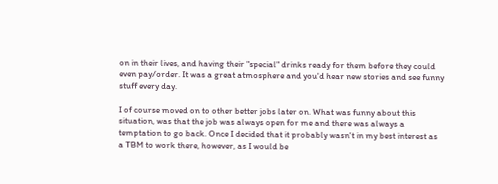on in their lives, and having their "special" drinks ready for them before they could even pay/order. It was a great atmosphere and you'd hear new stories and see funny stuff every day.

I of course moved on to other better jobs later on. What was funny about this situation, was that the job was always open for me and there was always a temptation to go back. Once I decided that it probably wasn't in my best interest as a TBM to work there, however, as I would be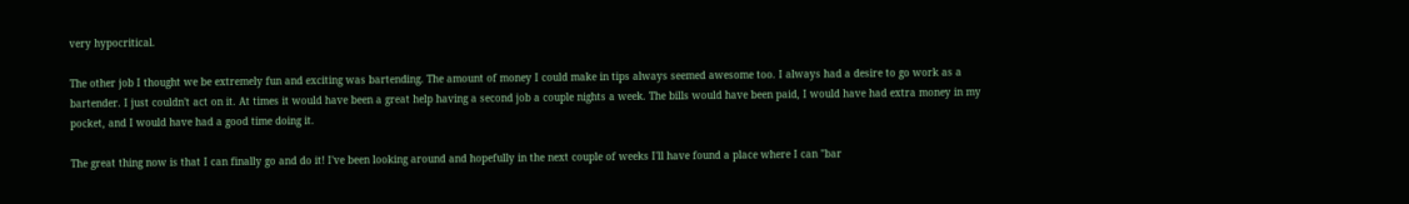very hypocritical.

The other job I thought we be extremely fun and exciting was bartending. The amount of money I could make in tips always seemed awesome too. I always had a desire to go work as a bartender. I just couldn't act on it. At times it would have been a great help having a second job a couple nights a week. The bills would have been paid, I would have had extra money in my pocket, and I would have had a good time doing it.

The great thing now is that I can finally go and do it! I've been looking around and hopefully in the next couple of weeks I'll have found a place where I can "bar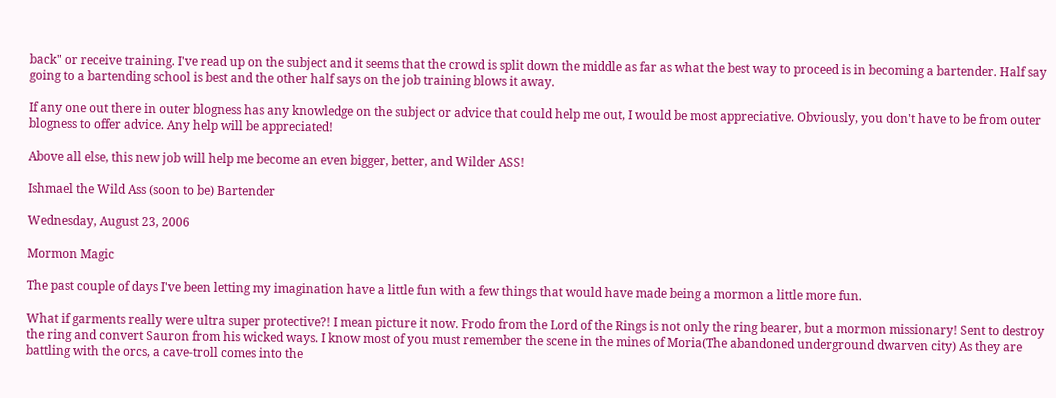back" or receive training. I've read up on the subject and it seems that the crowd is split down the middle as far as what the best way to proceed is in becoming a bartender. Half say going to a bartending school is best and the other half says on the job training blows it away.

If any one out there in outer blogness has any knowledge on the subject or advice that could help me out, I would be most appreciative. Obviously, you don't have to be from outer blogness to offer advice. Any help will be appreciated!

Above all else, this new job will help me become an even bigger, better, and Wilder ASS!

Ishmael the Wild Ass (soon to be) Bartender

Wednesday, August 23, 2006

Mormon Magic

The past couple of days I've been letting my imagination have a little fun with a few things that would have made being a mormon a little more fun.

What if garments really were ultra super protective?! I mean picture it now. Frodo from the Lord of the Rings is not only the ring bearer, but a mormon missionary! Sent to destroy the ring and convert Sauron from his wicked ways. I know most of you must remember the scene in the mines of Moria(The abandoned underground dwarven city) As they are battling with the orcs, a cave-troll comes into the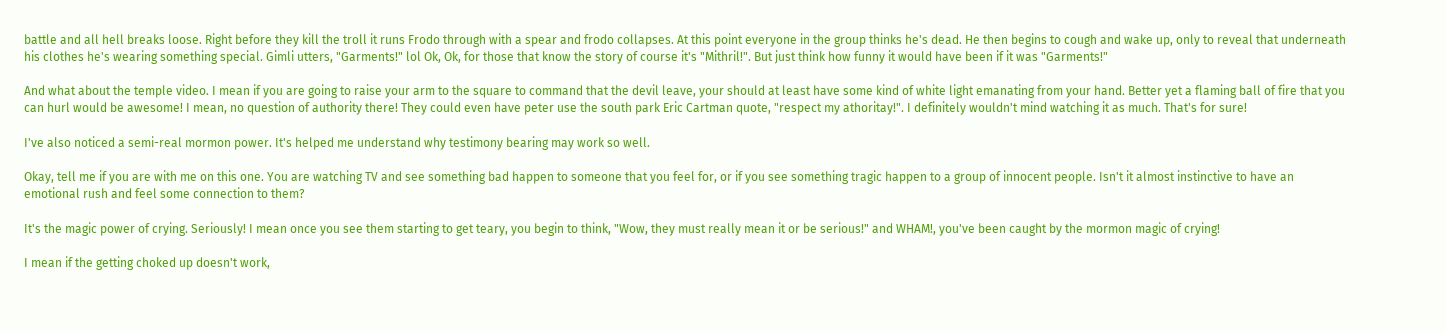battle and all hell breaks loose. Right before they kill the troll it runs Frodo through with a spear and frodo collapses. At this point everyone in the group thinks he's dead. He then begins to cough and wake up, only to reveal that underneath his clothes he's wearing something special. Gimli utters, "Garments!" lol Ok, Ok, for those that know the story of course it's "Mithril!". But just think how funny it would have been if it was "Garments!"

And what about the temple video. I mean if you are going to raise your arm to the square to command that the devil leave, your should at least have some kind of white light emanating from your hand. Better yet a flaming ball of fire that you can hurl would be awesome! I mean, no question of authority there! They could even have peter use the south park Eric Cartman quote, "respect my athoritay!". I definitely wouldn't mind watching it as much. That's for sure!

I've also noticed a semi-real mormon power. It's helped me understand why testimony bearing may work so well.

Okay, tell me if you are with me on this one. You are watching TV and see something bad happen to someone that you feel for, or if you see something tragic happen to a group of innocent people. Isn't it almost instinctive to have an emotional rush and feel some connection to them?

It's the magic power of crying. Seriously! I mean once you see them starting to get teary, you begin to think, "Wow, they must really mean it or be serious!" and WHAM!, you've been caught by the mormon magic of crying!

I mean if the getting choked up doesn't work,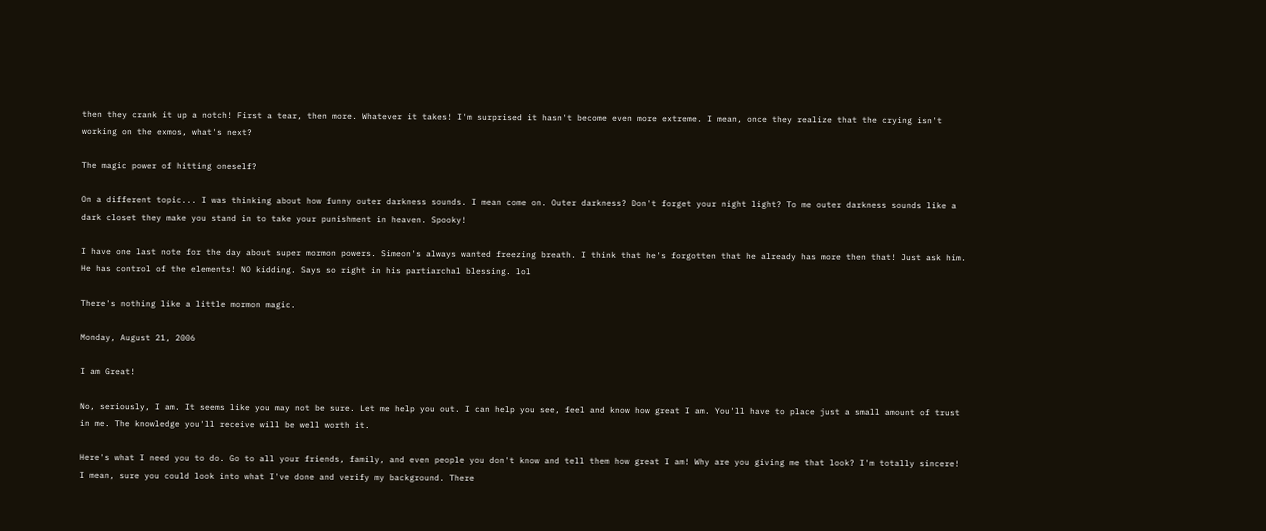then they crank it up a notch! First a tear, then more. Whatever it takes! I'm surprised it hasn't become even more extreme. I mean, once they realize that the crying isn't working on the exmos, what's next?

The magic power of hitting oneself?

On a different topic... I was thinking about how funny outer darkness sounds. I mean come on. Outer darkness? Don't forget your night light? To me outer darkness sounds like a dark closet they make you stand in to take your punishment in heaven. Spooky!

I have one last note for the day about super mormon powers. Simeon's always wanted freezing breath. I think that he's forgotten that he already has more then that! Just ask him. He has control of the elements! NO kidding. Says so right in his partiarchal blessing. lol

There's nothing like a little mormon magic.

Monday, August 21, 2006

I am Great!

No, seriously, I am. It seems like you may not be sure. Let me help you out. I can help you see, feel and know how great I am. You'll have to place just a small amount of trust in me. The knowledge you'll receive will be well worth it.

Here's what I need you to do. Go to all your friends, family, and even people you don't know and tell them how great I am! Why are you giving me that look? I'm totally sincere! I mean, sure you could look into what I've done and verify my background. There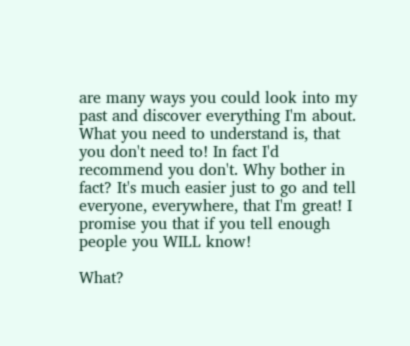are many ways you could look into my past and discover everything I'm about. What you need to understand is, that you don't need to! In fact I'd recommend you don't. Why bother in fact? It's much easier just to go and tell everyone, everywhere, that I'm great! I promise you that if you tell enough people you WILL know!

What?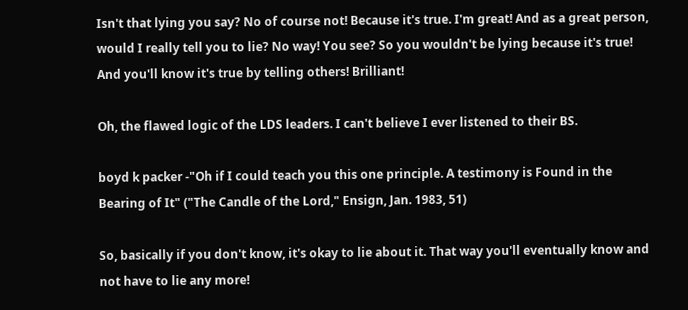Isn't that lying you say? No of course not! Because it's true. I'm great! And as a great person, would I really tell you to lie? No way! You see? So you wouldn't be lying because it's true! And you'll know it's true by telling others! Brilliant!

Oh, the flawed logic of the LDS leaders. I can't believe I ever listened to their BS.

boyd k packer -"Oh if I could teach you this one principle. A testimony is Found in the Bearing of It" ("The Candle of the Lord," Ensign, Jan. 1983, 51)

So, basically if you don't know, it's okay to lie about it. That way you'll eventually know and not have to lie any more!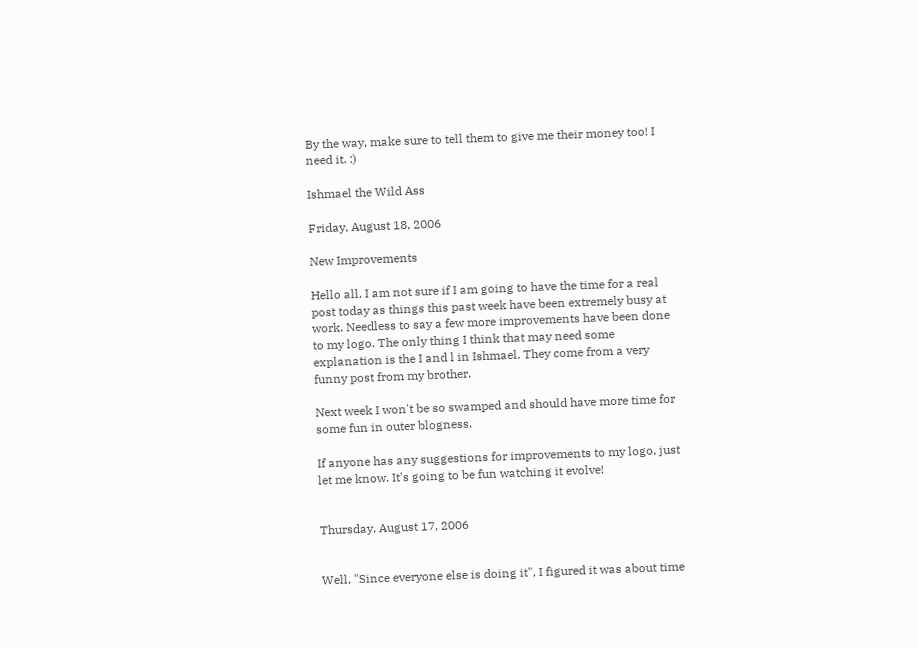By the way, make sure to tell them to give me their money too! I need it. :)

Ishmael the Wild Ass

Friday, August 18, 2006

New Improvements

Hello all. I am not sure if I am going to have the time for a real post today as things this past week have been extremely busy at work. Needless to say a few more improvements have been done to my logo. The only thing I think that may need some explanation is the I and l in Ishmael. They come from a very funny post from my brother.

Next week I won't be so swamped and should have more time for some fun in outer blogness.

If anyone has any suggestions for improvements to my logo, just let me know. It's going to be fun watching it evolve!


Thursday, August 17, 2006


Well, "Since everyone else is doing it", I figured it was about time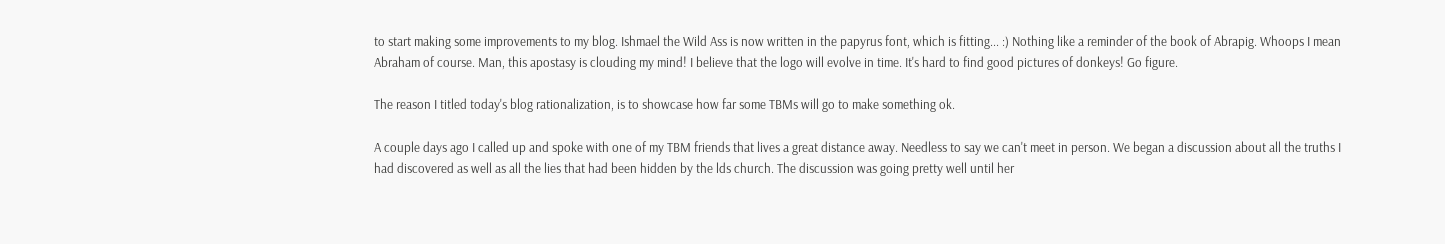to start making some improvements to my blog. Ishmael the Wild Ass is now written in the papyrus font, which is fitting... :) Nothing like a reminder of the book of Abrapig. Whoops I mean Abraham of course. Man, this apostasy is clouding my mind! I believe that the logo will evolve in time. It's hard to find good pictures of donkeys! Go figure.

The reason I titled today's blog rationalization, is to showcase how far some TBMs will go to make something ok.

A couple days ago I called up and spoke with one of my TBM friends that lives a great distance away. Needless to say we can't meet in person. We began a discussion about all the truths I had discovered as well as all the lies that had been hidden by the lds church. The discussion was going pretty well until her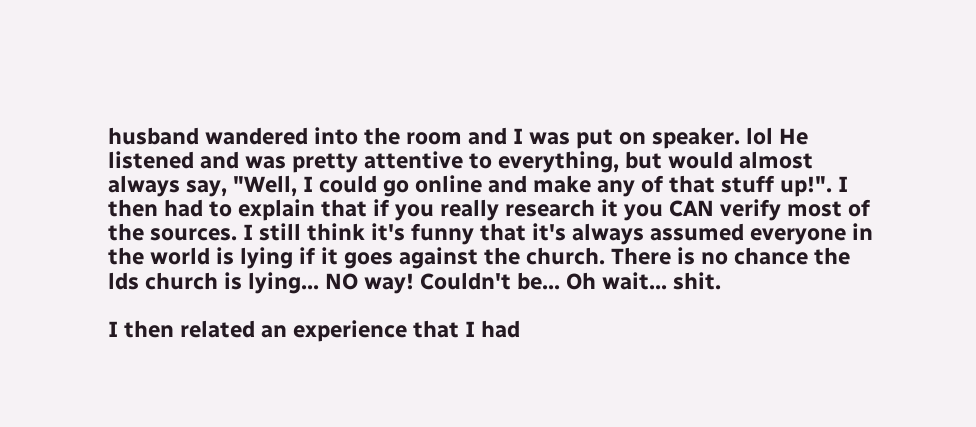husband wandered into the room and I was put on speaker. lol He listened and was pretty attentive to everything, but would almost always say, "Well, I could go online and make any of that stuff up!". I then had to explain that if you really research it you CAN verify most of the sources. I still think it's funny that it's always assumed everyone in the world is lying if it goes against the church. There is no chance the lds church is lying... NO way! Couldn't be... Oh wait... shit.

I then related an experience that I had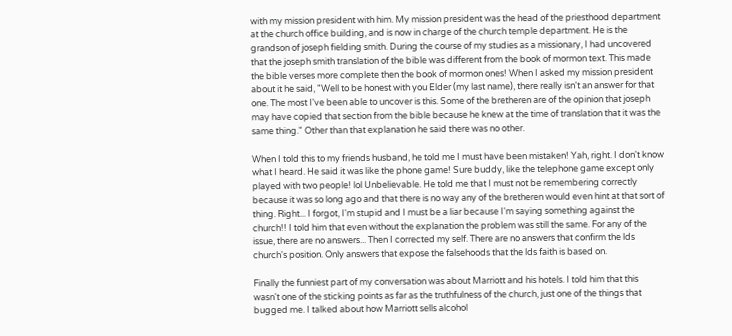with my mission president with him. My mission president was the head of the priesthood department at the church office building, and is now in charge of the church temple department. He is the grandson of joseph fielding smith. During the course of my studies as a missionary, I had uncovered that the joseph smith translation of the bible was different from the book of mormon text. This made the bible verses more complete then the book of mormon ones! When I asked my mission president about it he said, "Well to be honest with you Elder (my last name), there really isn't an answer for that one. The most I've been able to uncover is this. Some of the bretheren are of the opinion that joseph may have copied that section from the bible because he knew at the time of translation that it was the same thing." Other than that explanation he said there was no other.

When I told this to my friends husband, he told me I must have been mistaken! Yah, right. I don't know what I heard. He said it was like the phone game! Sure buddy, like the telephone game except only played with two people! lol Unbelievable. He told me that I must not be remembering correctly because it was so long ago and that there is no way any of the bretheren would even hint at that sort of thing. Right... I forgot, I'm stupid and I must be a liar because I'm saying something against the church!! I told him that even without the explanation the problem was still the same. For any of the issue, there are no answers... Then I corrected my self. There are no answers that confirm the lds church's position. Only answers that expose the falsehoods that the lds faith is based on.

Finally the funniest part of my conversation was about Marriott and his hotels. I told him that this wasn't one of the sticking points as far as the truthfulness of the church, just one of the things that bugged me. I talked about how Marriott sells alcohol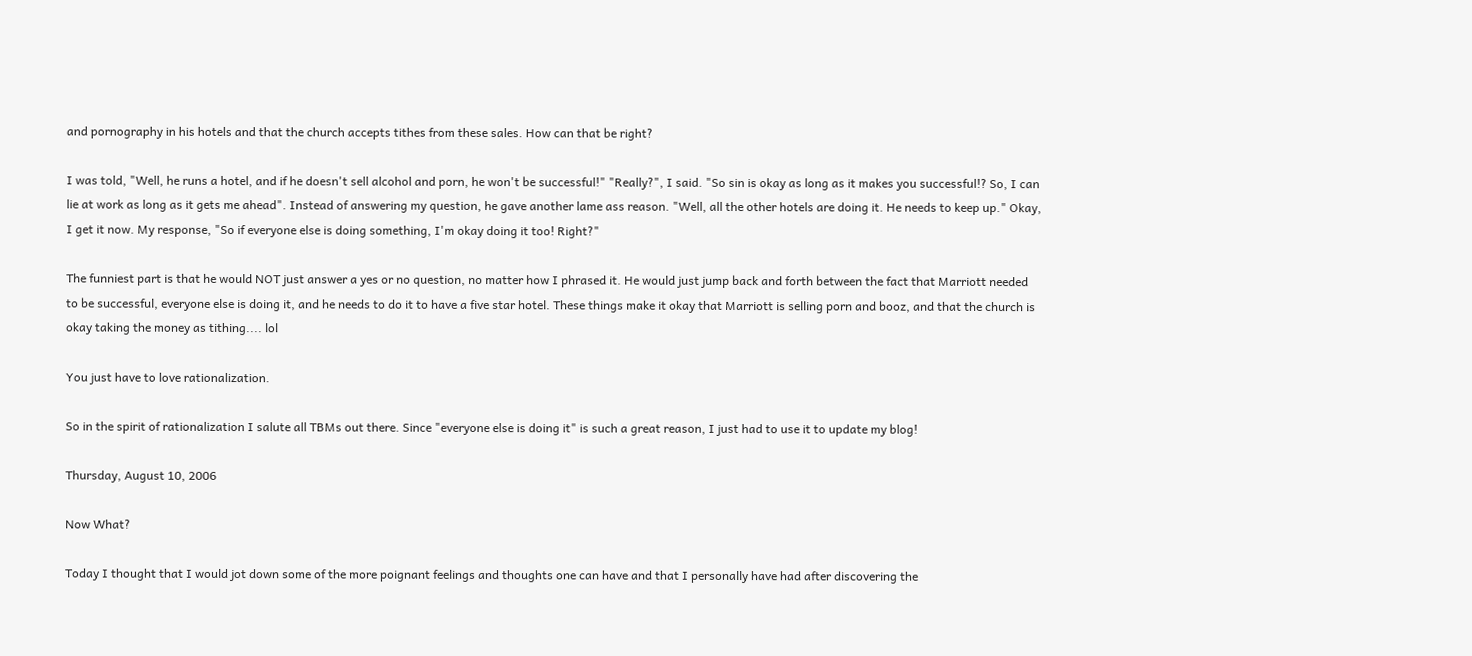and pornography in his hotels and that the church accepts tithes from these sales. How can that be right?

I was told, "Well, he runs a hotel, and if he doesn't sell alcohol and porn, he won't be successful!" "Really?", I said. "So sin is okay as long as it makes you successful!? So, I can lie at work as long as it gets me ahead". Instead of answering my question, he gave another lame ass reason. "Well, all the other hotels are doing it. He needs to keep up." Okay, I get it now. My response, "So if everyone else is doing something, I'm okay doing it too! Right?"

The funniest part is that he would NOT just answer a yes or no question, no matter how I phrased it. He would just jump back and forth between the fact that Marriott needed to be successful, everyone else is doing it, and he needs to do it to have a five star hotel. These things make it okay that Marriott is selling porn and booz, and that the church is okay taking the money as tithing.... lol

You just have to love rationalization.

So in the spirit of rationalization I salute all TBMs out there. Since "everyone else is doing it" is such a great reason, I just had to use it to update my blog!

Thursday, August 10, 2006

Now What?

Today I thought that I would jot down some of the more poignant feelings and thoughts one can have and that I personally have had after discovering the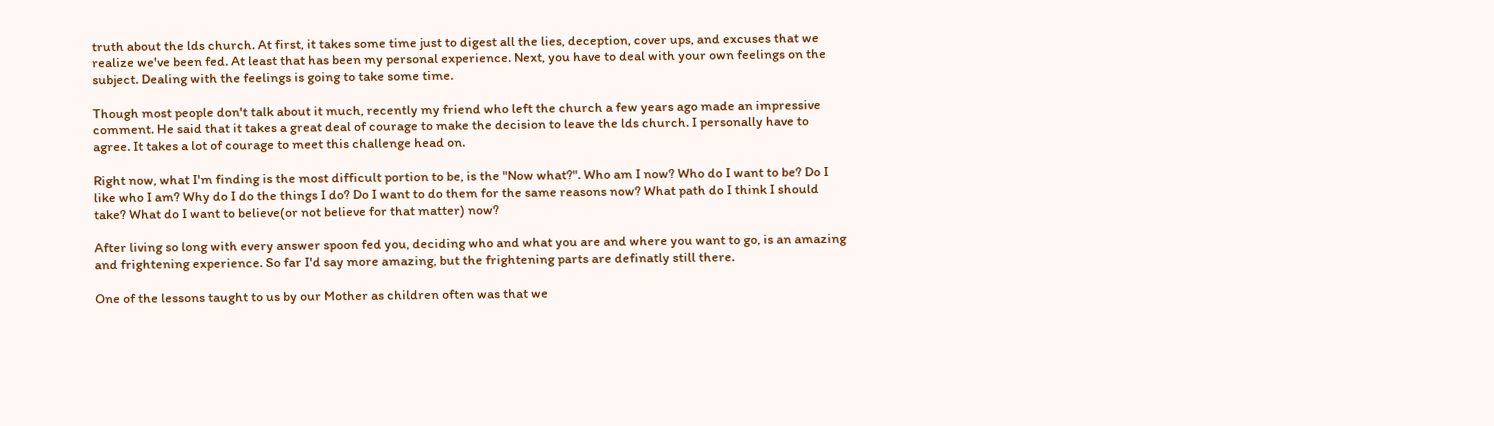truth about the lds church. At first, it takes some time just to digest all the lies, deception, cover ups, and excuses that we realize we've been fed. At least that has been my personal experience. Next, you have to deal with your own feelings on the subject. Dealing with the feelings is going to take some time.

Though most people don't talk about it much, recently my friend who left the church a few years ago made an impressive comment. He said that it takes a great deal of courage to make the decision to leave the lds church. I personally have to agree. It takes a lot of courage to meet this challenge head on.

Right now, what I'm finding is the most difficult portion to be, is the "Now what?". Who am I now? Who do I want to be? Do I like who I am? Why do I do the things I do? Do I want to do them for the same reasons now? What path do I think I should take? What do I want to believe(or not believe for that matter) now?

After living so long with every answer spoon fed you, deciding who and what you are and where you want to go, is an amazing and frightening experience. So far I'd say more amazing, but the frightening parts are definatly still there.

One of the lessons taught to us by our Mother as children often was that we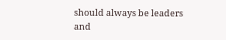should always be leaders and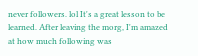never followers. lol It's a great lesson to be learned. After leaving the morg, I'm amazed at how much following was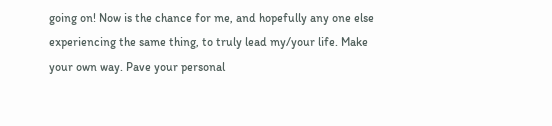going on! Now is the chance for me, and hopefully any one else experiencing the same thing, to truly lead my/your life. Make your own way. Pave your personal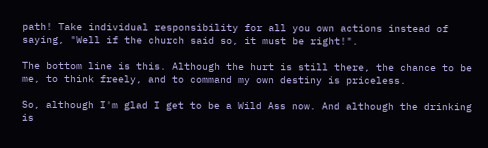path! Take individual responsibility for all you own actions instead of saying, "Well if the church said so, it must be right!".

The bottom line is this. Although the hurt is still there, the chance to be me, to think freely, and to command my own destiny is priceless.

So, although I'm glad I get to be a Wild Ass now. And although the drinking is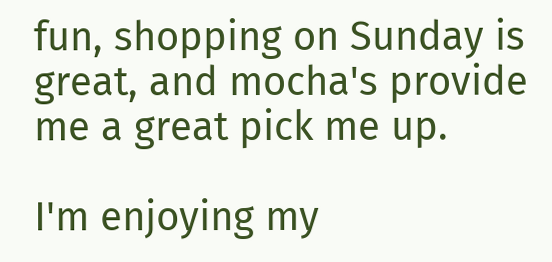fun, shopping on Sunday is great, and mocha's provide me a great pick me up.

I'm enjoying my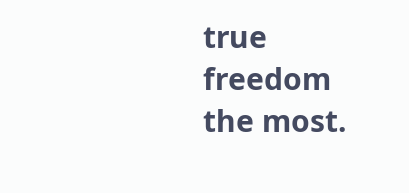true freedom the most.